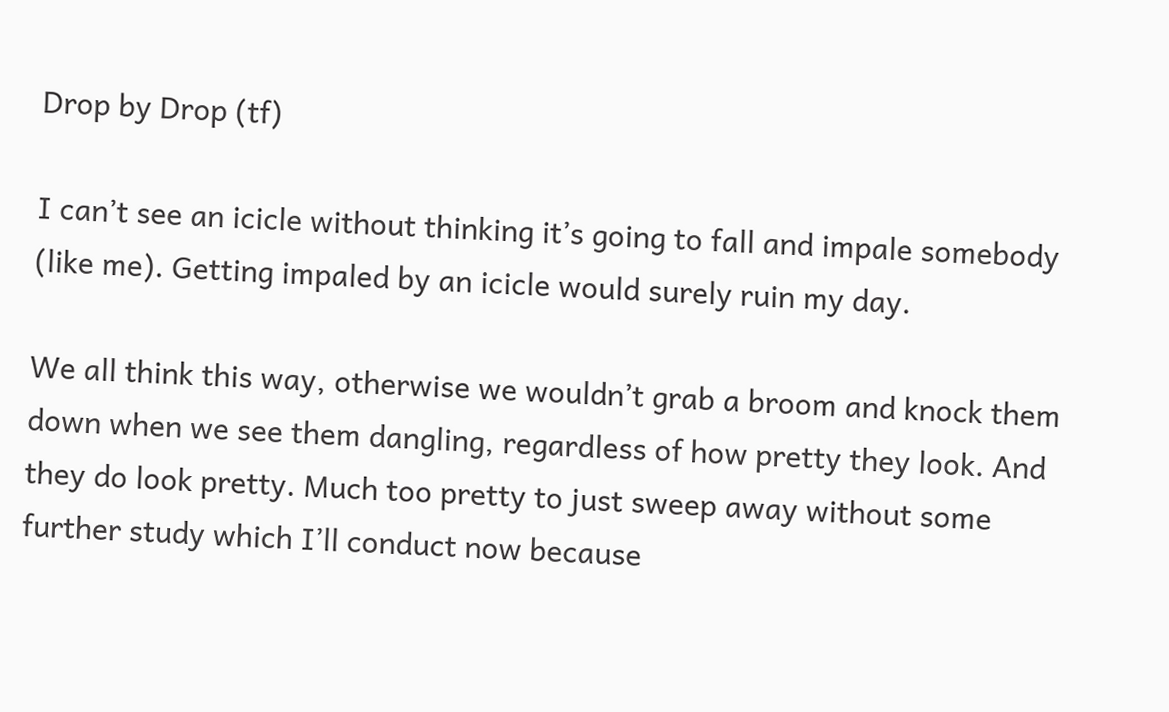Drop by Drop (tf)

I can’t see an icicle without thinking it’s going to fall and impale somebody (like me). Getting impaled by an icicle would surely ruin my day.

We all think this way, otherwise we wouldn’t grab a broom and knock them down when we see them dangling, regardless of how pretty they look. And they do look pretty. Much too pretty to just sweep away without some further study which I’ll conduct now because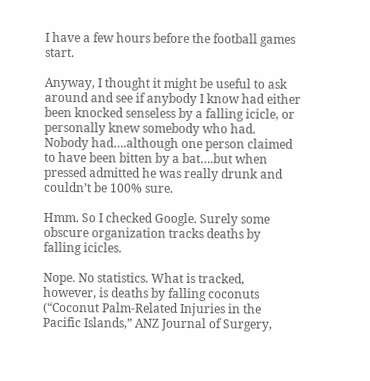I have a few hours before the football games start.

Anyway, I thought it might be useful to ask around and see if anybody I know had either been knocked senseless by a falling icicle, or personally knew somebody who had. Nobody had….although one person claimed to have been bitten by a bat….but when pressed admitted he was really drunk and couldn’t be 100% sure.

Hmm. So I checked Google. Surely some obscure organization tracks deaths by falling icicles.

Nope. No statistics. What is tracked, however, is deaths by falling coconuts (“Coconut Palm-Related Injuries in the Pacific Islands,” ANZ Journal of Surgery,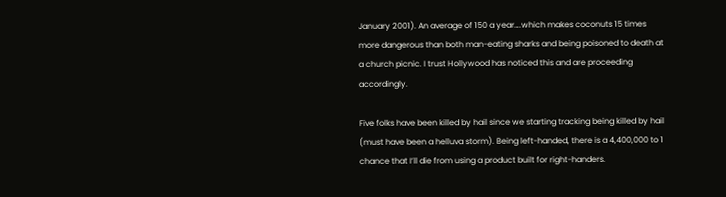January 2001). An average of 150 a year….which makes coconuts 15 times more dangerous than both man-eating sharks and being poisoned to death at a church picnic. I trust Hollywood has noticed this and are proceeding accordingly.

Five folks have been killed by hail since we starting tracking being killed by hail (must have been a helluva storm). Being left-handed, there is a 4,400,000 to 1 chance that I’ll die from using a product built for right-handers.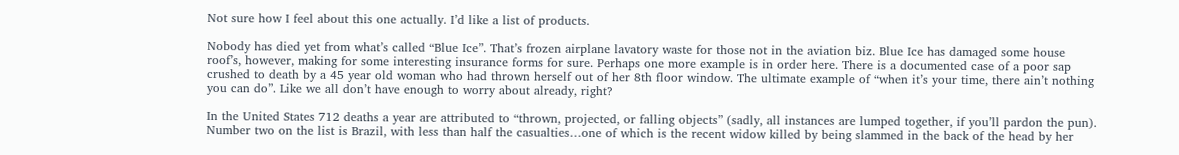Not sure how I feel about this one actually. I’d like a list of products.

Nobody has died yet from what’s called “Blue Ice”. That’s frozen airplane lavatory waste for those not in the aviation biz. Blue Ice has damaged some house roof’s, however, making for some interesting insurance forms for sure. Perhaps one more example is in order here. There is a documented case of a poor sap crushed to death by a 45 year old woman who had thrown herself out of her 8th floor window. The ultimate example of “when it’s your time, there ain’t nothing you can do”. Like we all don’t have enough to worry about already, right?

In the United States 712 deaths a year are attributed to “thrown, projected, or falling objects” (sadly, all instances are lumped together, if you’ll pardon the pun). Number two on the list is Brazil, with less than half the casualties…one of which is the recent widow killed by being slammed in the back of the head by her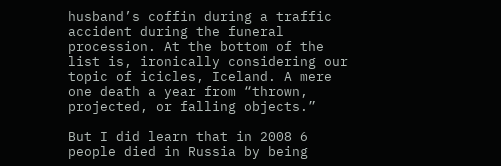husband’s coffin during a traffic accident during the funeral procession. At the bottom of the list is, ironically considering our topic of icicles, Iceland. A mere one death a year from “thrown, projected, or falling objects.”

But I did learn that in 2008 6 people died in Russia by being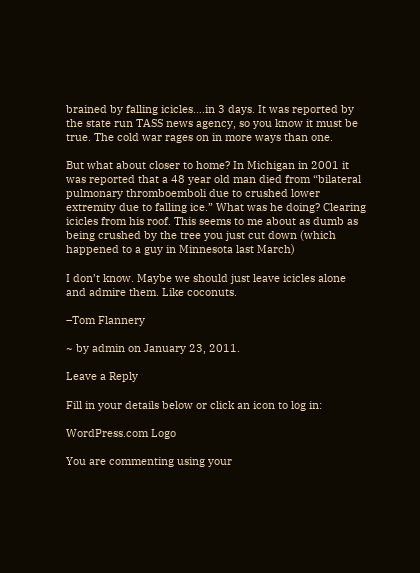brained by falling icicles….in 3 days. It was reported by the state run TASS news agency, so you know it must be true. The cold war rages on in more ways than one.

But what about closer to home? In Michigan in 2001 it was reported that a 48 year old man died from “bilateral pulmonary thromboemboli due to crushed lower extremity due to falling ice.” What was he doing? Clearing icicles from his roof. This seems to me about as dumb as being crushed by the tree you just cut down (which happened to a guy in Minnesota last March)

I don’t know. Maybe we should just leave icicles alone and admire them. Like coconuts.

–Tom Flannery

~ by admin on January 23, 2011.

Leave a Reply

Fill in your details below or click an icon to log in:

WordPress.com Logo

You are commenting using your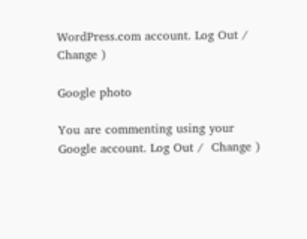WordPress.com account. Log Out /  Change )

Google photo

You are commenting using your Google account. Log Out /  Change )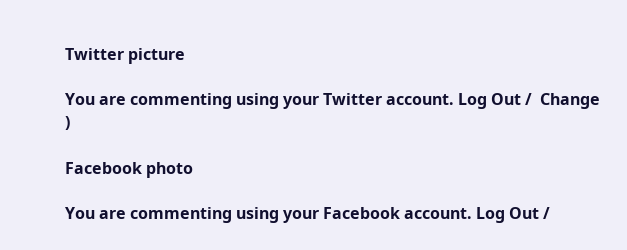Twitter picture

You are commenting using your Twitter account. Log Out /  Change )

Facebook photo

You are commenting using your Facebook account. Log Out /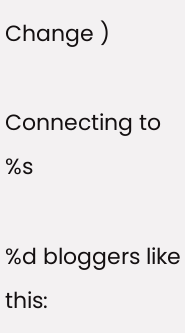Change )

Connecting to %s

%d bloggers like this: